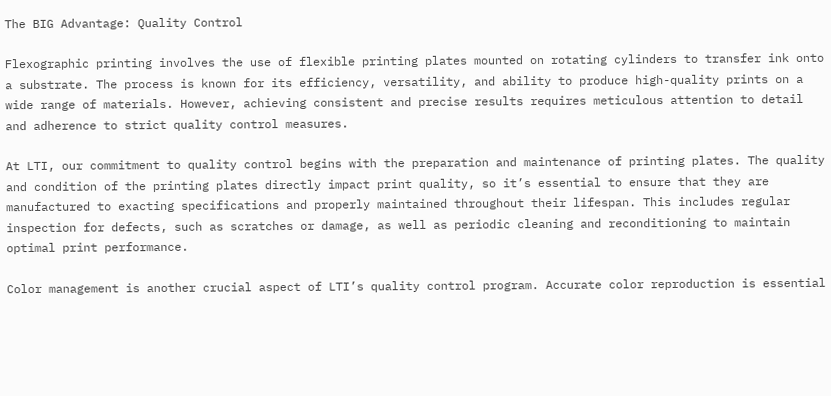The BIG Advantage: Quality Control

Flexographic printing involves the use of flexible printing plates mounted on rotating cylinders to transfer ink onto a substrate. The process is known for its efficiency, versatility, and ability to produce high-quality prints on a wide range of materials. However, achieving consistent and precise results requires meticulous attention to detail and adherence to strict quality control measures.

At LTI, our commitment to quality control begins with the preparation and maintenance of printing plates. The quality and condition of the printing plates directly impact print quality, so it’s essential to ensure that they are manufactured to exacting specifications and properly maintained throughout their lifespan. This includes regular inspection for defects, such as scratches or damage, as well as periodic cleaning and reconditioning to maintain optimal print performance.

Color management is another crucial aspect of LTI’s quality control program. Accurate color reproduction is essential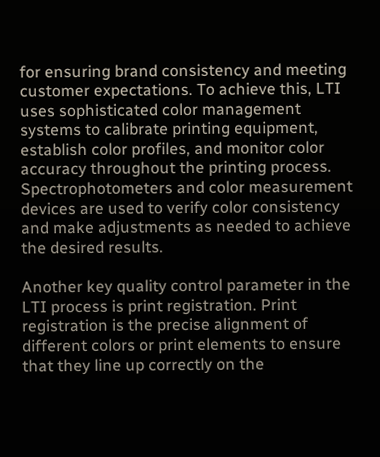for ensuring brand consistency and meeting customer expectations. To achieve this, LTI uses sophisticated color management systems to calibrate printing equipment, establish color profiles, and monitor color accuracy throughout the printing process. Spectrophotometers and color measurement devices are used to verify color consistency and make adjustments as needed to achieve the desired results.

Another key quality control parameter in the LTI process is print registration. Print registration is the precise alignment of different colors or print elements to ensure that they line up correctly on the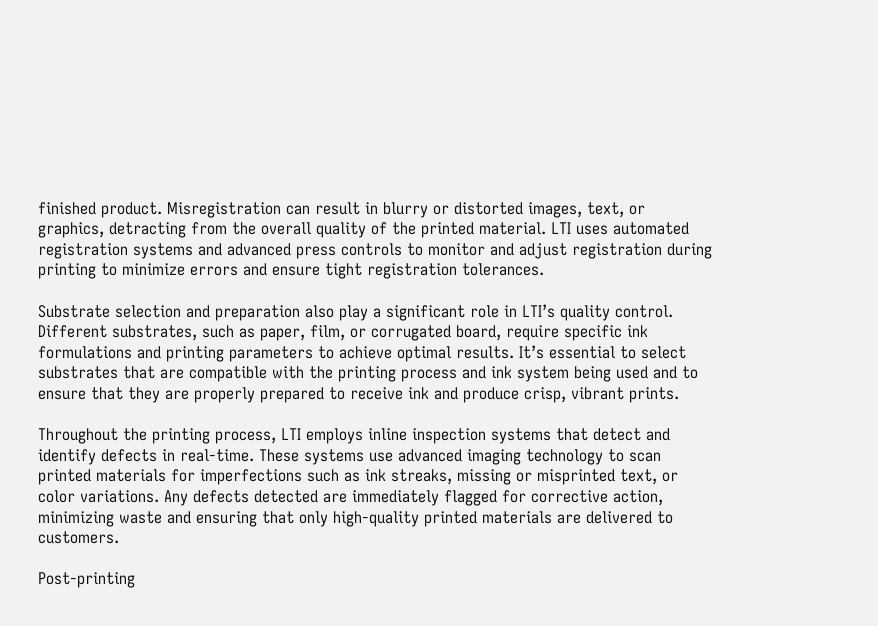finished product. Misregistration can result in blurry or distorted images, text, or graphics, detracting from the overall quality of the printed material. LTI uses automated registration systems and advanced press controls to monitor and adjust registration during printing to minimize errors and ensure tight registration tolerances.

Substrate selection and preparation also play a significant role in LTI’s quality control. Different substrates, such as paper, film, or corrugated board, require specific ink formulations and printing parameters to achieve optimal results. It’s essential to select substrates that are compatible with the printing process and ink system being used and to ensure that they are properly prepared to receive ink and produce crisp, vibrant prints.

Throughout the printing process, LTI employs inline inspection systems that detect and identify defects in real-time. These systems use advanced imaging technology to scan printed materials for imperfections such as ink streaks, missing or misprinted text, or color variations. Any defects detected are immediately flagged for corrective action, minimizing waste and ensuring that only high-quality printed materials are delivered to customers.

Post-printing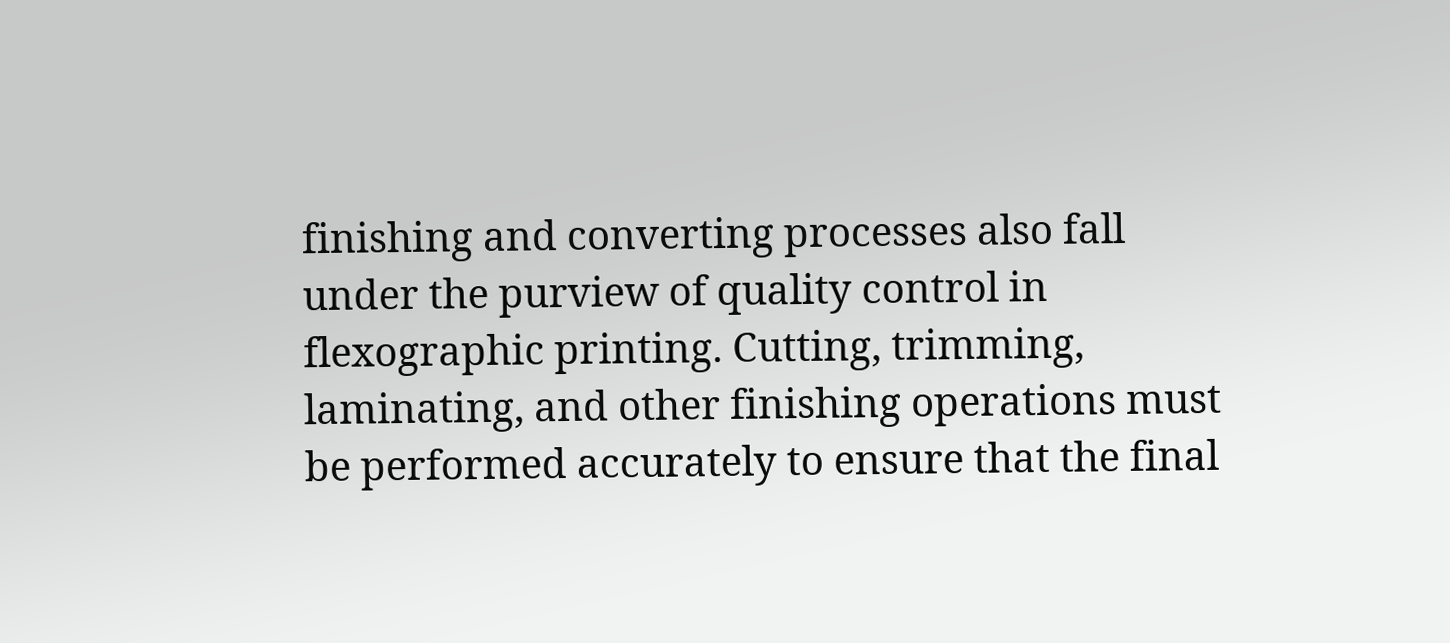finishing and converting processes also fall under the purview of quality control in flexographic printing. Cutting, trimming, laminating, and other finishing operations must be performed accurately to ensure that the final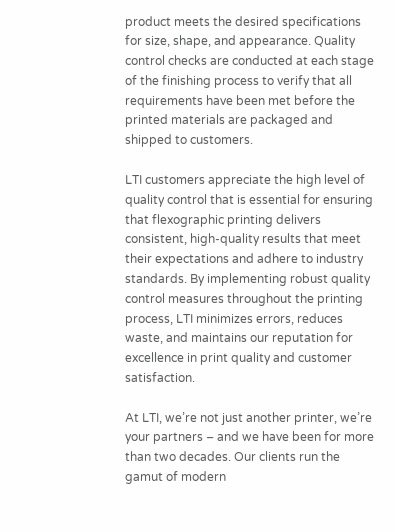product meets the desired specifications for size, shape, and appearance. Quality control checks are conducted at each stage of the finishing process to verify that all requirements have been met before the printed materials are packaged and shipped to customers.

LTI customers appreciate the high level of quality control that is essential for ensuring that flexographic printing delivers consistent, high-quality results that meet their expectations and adhere to industry standards. By implementing robust quality control measures throughout the printing process, LTI minimizes errors, reduces waste, and maintains our reputation for excellence in print quality and customer satisfaction.

At LTI, we’re not just another printer, we’re your partners – and we have been for more than two decades. Our clients run the gamut of modern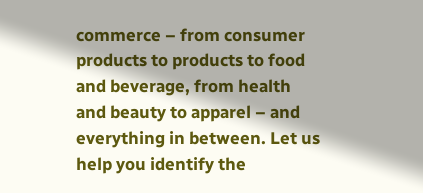commerce – from consumer products to products to food and beverage, from health and beauty to apparel – and everything in between. Let us help you identify the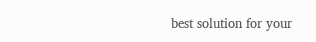best solution for your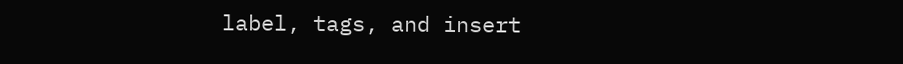label, tags, and insert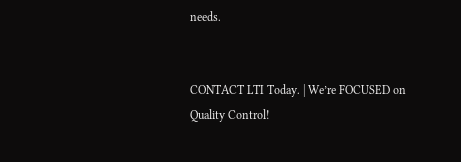needs.


CONTACT LTI Today. | We’re FOCUSED on Quality Control!